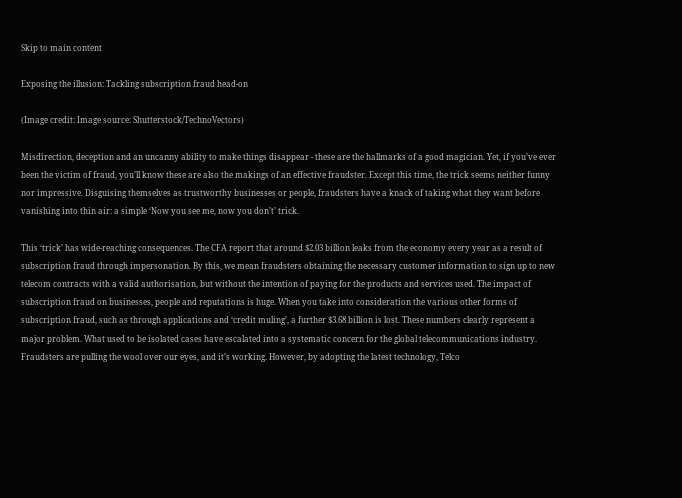Skip to main content

Exposing the illusion: Tackling subscription fraud head-on

(Image credit: Image source: Shutterstock/TechnoVectors)

Misdirection, deception and an uncanny ability to make things disappear - these are the hallmarks of a good magician. Yet, if you’ve ever been the victim of fraud, you’ll know these are also the makings of an effective fraudster. Except this time, the trick seems neither funny nor impressive. Disguising themselves as trustworthy businesses or people, fraudsters have a knack of taking what they want before vanishing into thin air: a simple ‘Now you see me, now you don’t’ trick.

This ‘trick’ has wide-reaching consequences. The CFA report that around $2.03 billion leaks from the economy every year as a result of subscription fraud through impersonation. By this, we mean fraudsters obtaining the necessary customer information to sign up to new telecom contracts with a valid authorisation, but without the intention of paying for the products and services used. The impact of subscription fraud on businesses, people and reputations is huge. When you take into consideration the various other forms of subscription fraud, such as through applications and ‘credit muling’, a further $3.68 billion is lost. These numbers clearly represent a major problem. What used to be isolated cases have escalated into a systematic concern for the global telecommunications industry. Fraudsters are pulling the wool over our eyes, and it’s working. However, by adopting the latest technology, Telco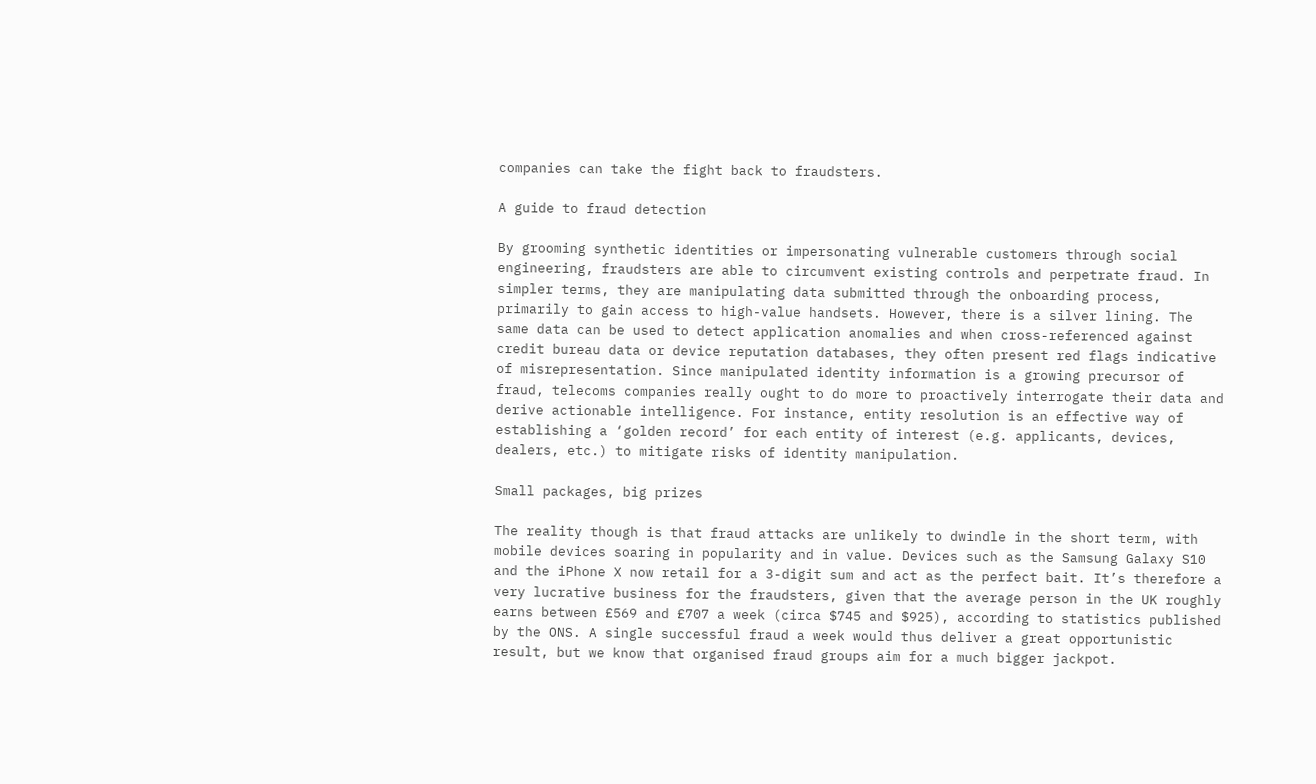companies can take the fight back to fraudsters.

A guide to fraud detection

By grooming synthetic identities or impersonating vulnerable customers through social engineering, fraudsters are able to circumvent existing controls and perpetrate fraud. In simpler terms, they are manipulating data submitted through the onboarding process, primarily to gain access to high-value handsets. However, there is a silver lining. The same data can be used to detect application anomalies and when cross-referenced against credit bureau data or device reputation databases, they often present red flags indicative of misrepresentation. Since manipulated identity information is a growing precursor of fraud, telecoms companies really ought to do more to proactively interrogate their data and derive actionable intelligence. For instance, entity resolution is an effective way of establishing a ‘golden record’ for each entity of interest (e.g. applicants, devices, dealers, etc.) to mitigate risks of identity manipulation.

Small packages, big prizes

The reality though is that fraud attacks are unlikely to dwindle in the short term, with mobile devices soaring in popularity and in value. Devices such as the Samsung Galaxy S10 and the iPhone X now retail for a 3-digit sum and act as the perfect bait. It’s therefore a very lucrative business for the fraudsters, given that the average person in the UK roughly earns between £569 and £707 a week (circa $745 and $925), according to statistics published by the ONS. A single successful fraud a week would thus deliver a great opportunistic result, but we know that organised fraud groups aim for a much bigger jackpot.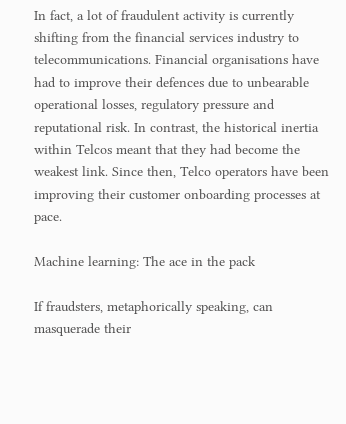In fact, a lot of fraudulent activity is currently shifting from the financial services industry to telecommunications. Financial organisations have had to improve their defences due to unbearable operational losses, regulatory pressure and reputational risk. In contrast, the historical inertia within Telcos meant that they had become the weakest link. Since then, Telco operators have been improving their customer onboarding processes at pace.

Machine learning: The ace in the pack

If fraudsters, metaphorically speaking, can masquerade their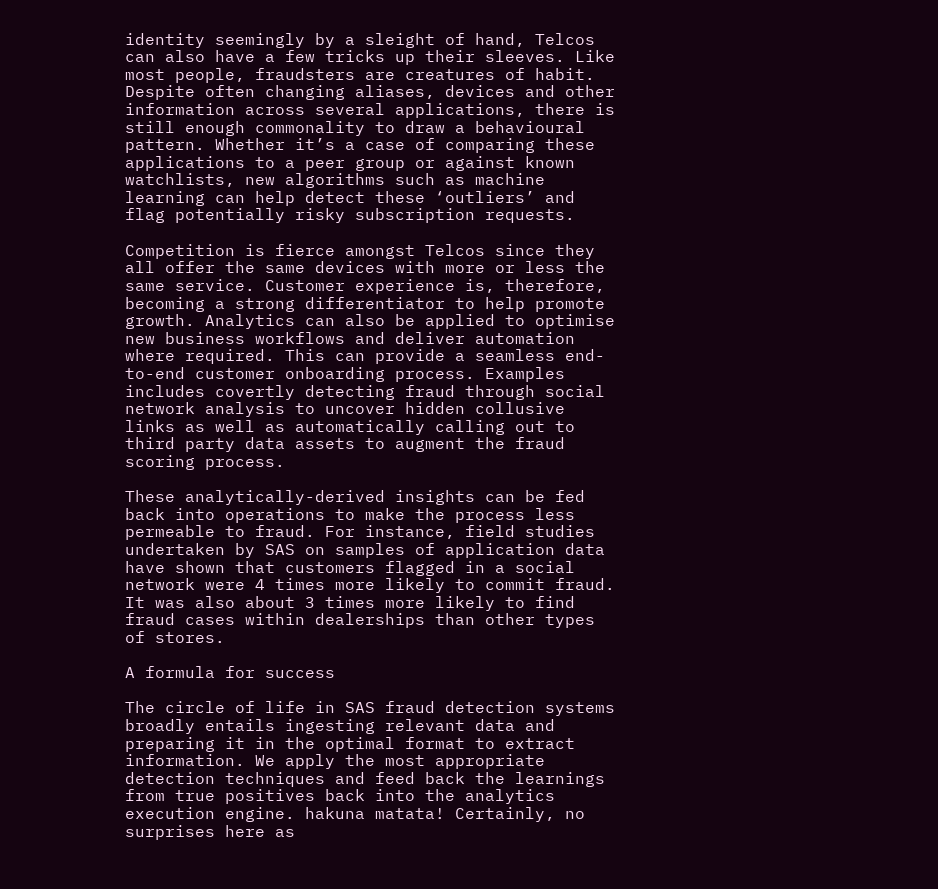identity seemingly by a sleight of hand, Telcos can also have a few tricks up their sleeves. Like most people, fraudsters are creatures of habit. Despite often changing aliases, devices and other information across several applications, there is still enough commonality to draw a behavioural pattern. Whether it’s a case of comparing these applications to a peer group or against known watchlists, new algorithms such as machine learning can help detect these ‘outliers’ and flag potentially risky subscription requests.

Competition is fierce amongst Telcos since they all offer the same devices with more or less the same service. Customer experience is, therefore, becoming a strong differentiator to help promote growth. Analytics can also be applied to optimise new business workflows and deliver automation where required. This can provide a seamless end-to-end customer onboarding process. Examples includes covertly detecting fraud through social network analysis to uncover hidden collusive links as well as automatically calling out to third party data assets to augment the fraud scoring process.

These analytically-derived insights can be fed back into operations to make the process less permeable to fraud. For instance, field studies undertaken by SAS on samples of application data have shown that customers flagged in a social network were 4 times more likely to commit fraud. It was also about 3 times more likely to find fraud cases within dealerships than other types of stores.

A formula for success

The circle of life in SAS fraud detection systems broadly entails ingesting relevant data and preparing it in the optimal format to extract information. We apply the most appropriate detection techniques and feed back the learnings from true positives back into the analytics execution engine. hakuna matata! Certainly, no surprises here as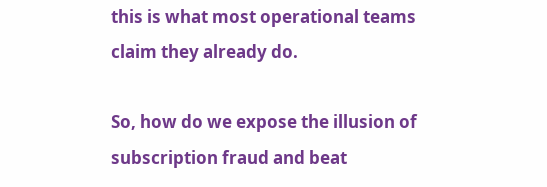this is what most operational teams claim they already do.

So, how do we expose the illusion of subscription fraud and beat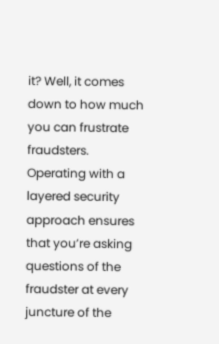it? Well, it comes down to how much you can frustrate fraudsters. Operating with a layered security approach ensures that you’re asking questions of the fraudster at every juncture of the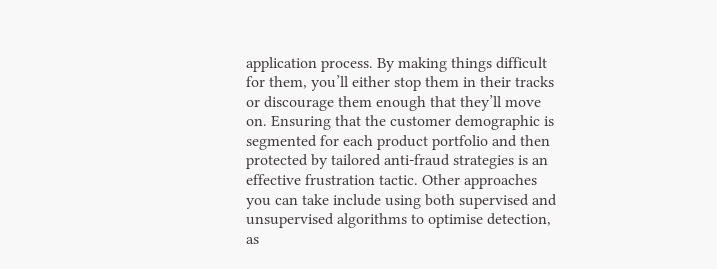application process. By making things difficult for them, you’ll either stop them in their tracks or discourage them enough that they’ll move on. Ensuring that the customer demographic is segmented for each product portfolio and then protected by tailored anti-fraud strategies is an effective frustration tactic. Other approaches you can take include using both supervised and unsupervised algorithms to optimise detection, as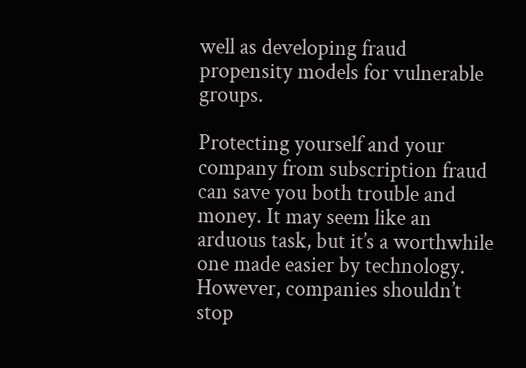well as developing fraud propensity models for vulnerable groups.

Protecting yourself and your company from subscription fraud can save you both trouble and money. It may seem like an arduous task, but it’s a worthwhile one made easier by technology. However, companies shouldn’t stop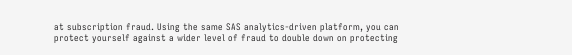at subscription fraud. Using the same SAS analytics-driven platform, you can protect yourself against a wider level of fraud to double down on protecting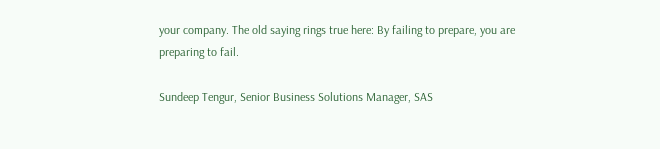your company. The old saying rings true here: By failing to prepare, you are preparing to fail.

Sundeep Tengur, Senior Business Solutions Manager, SAS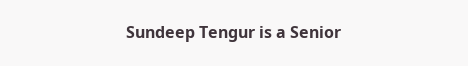Sundeep Tengur is a Senior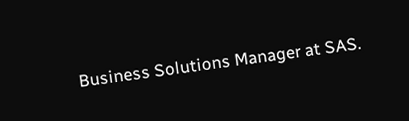Business Solutions Manager at SAS.